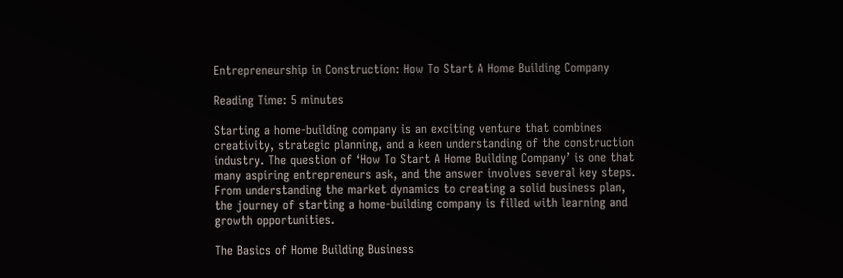Entrepreneurship in Construction: How To Start A Home Building Company

Reading Time: 5 minutes

Starting a home-building company is an exciting venture that combines creativity, strategic planning, and a keen understanding of the construction industry. The question of ‘How To Start A Home Building Company’ is one that many aspiring entrepreneurs ask, and the answer involves several key steps. From understanding the market dynamics to creating a solid business plan, the journey of starting a home-building company is filled with learning and growth opportunities.

The Basics of Home Building Business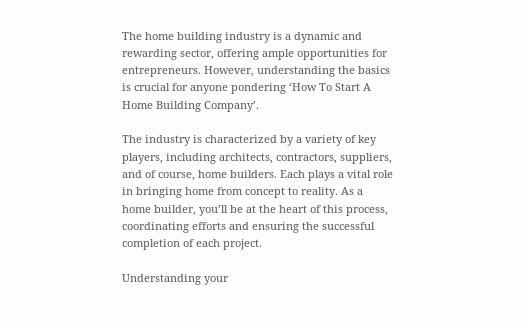The home building industry is a dynamic and rewarding sector, offering ample opportunities for entrepreneurs. However, understanding the basics is crucial for anyone pondering ‘How To Start A Home Building Company’.

The industry is characterized by a variety of key players, including architects, contractors, suppliers, and of course, home builders. Each plays a vital role in bringing home from concept to reality. As a home builder, you’ll be at the heart of this process, coordinating efforts and ensuring the successful completion of each project.

Understanding your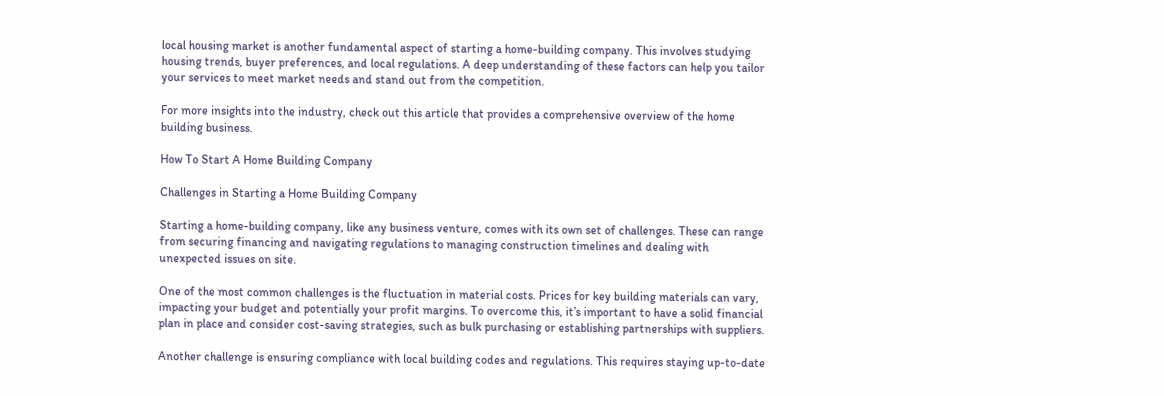local housing market is another fundamental aspect of starting a home-building company. This involves studying housing trends, buyer preferences, and local regulations. A deep understanding of these factors can help you tailor your services to meet market needs and stand out from the competition.

For more insights into the industry, check out this article that provides a comprehensive overview of the home building business.

How To Start A Home Building Company

Challenges in Starting a Home Building Company

Starting a home-building company, like any business venture, comes with its own set of challenges. These can range from securing financing and navigating regulations to managing construction timelines and dealing with unexpected issues on site.

One of the most common challenges is the fluctuation in material costs. Prices for key building materials can vary, impacting your budget and potentially your profit margins. To overcome this, it’s important to have a solid financial plan in place and consider cost-saving strategies, such as bulk purchasing or establishing partnerships with suppliers.

Another challenge is ensuring compliance with local building codes and regulations. This requires staying up-to-date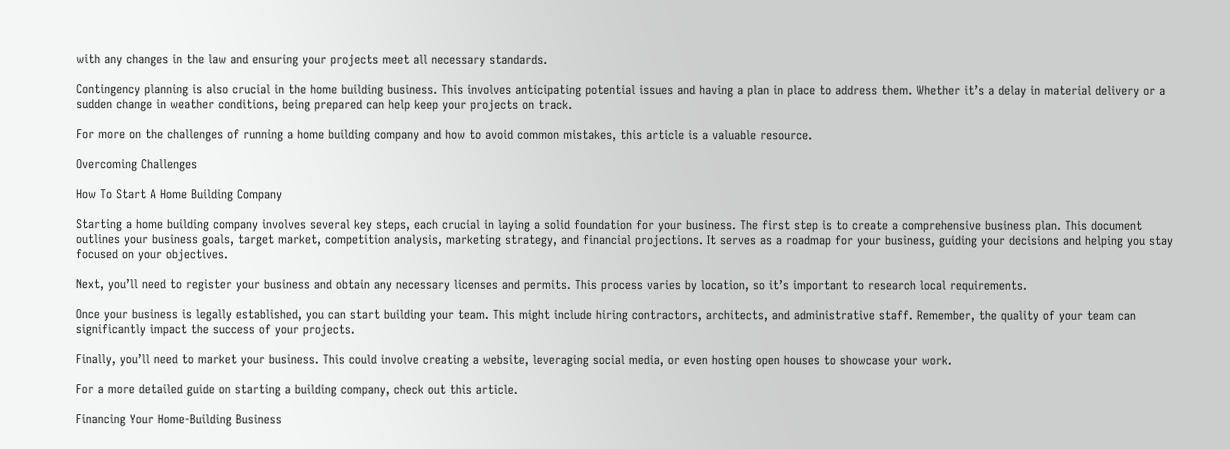with any changes in the law and ensuring your projects meet all necessary standards.

Contingency planning is also crucial in the home building business. This involves anticipating potential issues and having a plan in place to address them. Whether it’s a delay in material delivery or a sudden change in weather conditions, being prepared can help keep your projects on track.

For more on the challenges of running a home building company and how to avoid common mistakes, this article is a valuable resource.

Overcoming Challenges

How To Start A Home Building Company

Starting a home building company involves several key steps, each crucial in laying a solid foundation for your business. The first step is to create a comprehensive business plan. This document outlines your business goals, target market, competition analysis, marketing strategy, and financial projections. It serves as a roadmap for your business, guiding your decisions and helping you stay focused on your objectives.

Next, you’ll need to register your business and obtain any necessary licenses and permits. This process varies by location, so it’s important to research local requirements.

Once your business is legally established, you can start building your team. This might include hiring contractors, architects, and administrative staff. Remember, the quality of your team can significantly impact the success of your projects.

Finally, you’ll need to market your business. This could involve creating a website, leveraging social media, or even hosting open houses to showcase your work.

For a more detailed guide on starting a building company, check out this article.

Financing Your Home-Building Business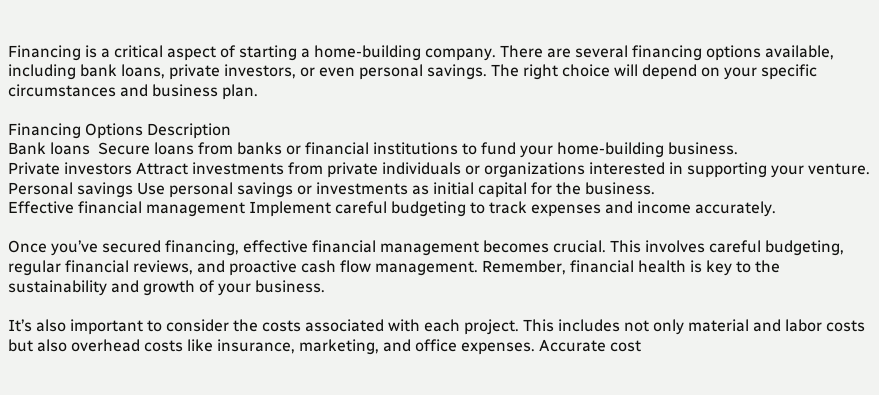Financing is a critical aspect of starting a home-building company. There are several financing options available, including bank loans, private investors, or even personal savings. The right choice will depend on your specific circumstances and business plan.

Financing Options Description
Bank loans  Secure loans from banks or financial institutions to fund your home-building business.
Private investors Attract investments from private individuals or organizations interested in supporting your venture.
Personal savings Use personal savings or investments as initial capital for the business.
Effective financial management Implement careful budgeting to track expenses and income accurately.

Once you’ve secured financing, effective financial management becomes crucial. This involves careful budgeting, regular financial reviews, and proactive cash flow management. Remember, financial health is key to the sustainability and growth of your business.

It’s also important to consider the costs associated with each project. This includes not only material and labor costs but also overhead costs like insurance, marketing, and office expenses. Accurate cost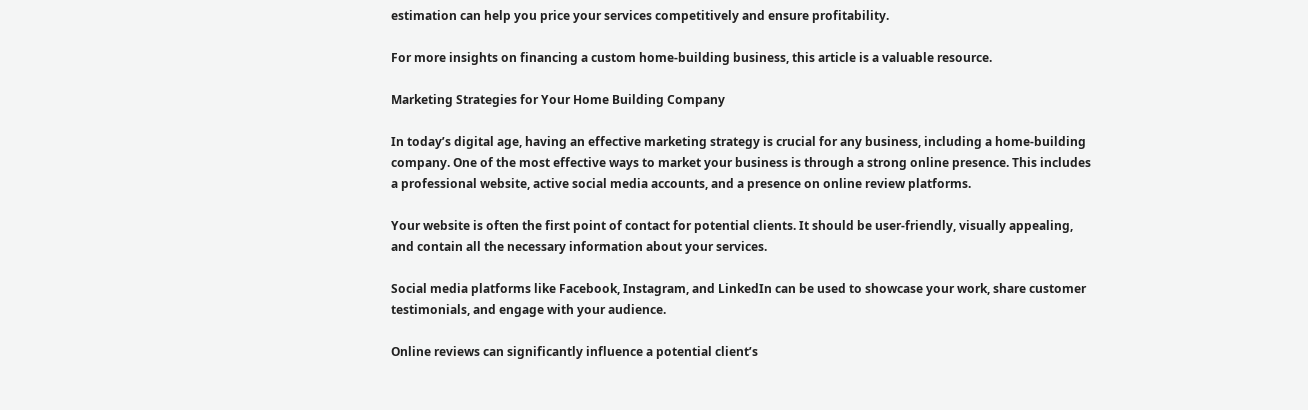estimation can help you price your services competitively and ensure profitability.

For more insights on financing a custom home-building business, this article is a valuable resource.

Marketing Strategies for Your Home Building Company

In today’s digital age, having an effective marketing strategy is crucial for any business, including a home-building company. One of the most effective ways to market your business is through a strong online presence. This includes a professional website, active social media accounts, and a presence on online review platforms.

Your website is often the first point of contact for potential clients. It should be user-friendly, visually appealing, and contain all the necessary information about your services.

Social media platforms like Facebook, Instagram, and LinkedIn can be used to showcase your work, share customer testimonials, and engage with your audience.

Online reviews can significantly influence a potential client’s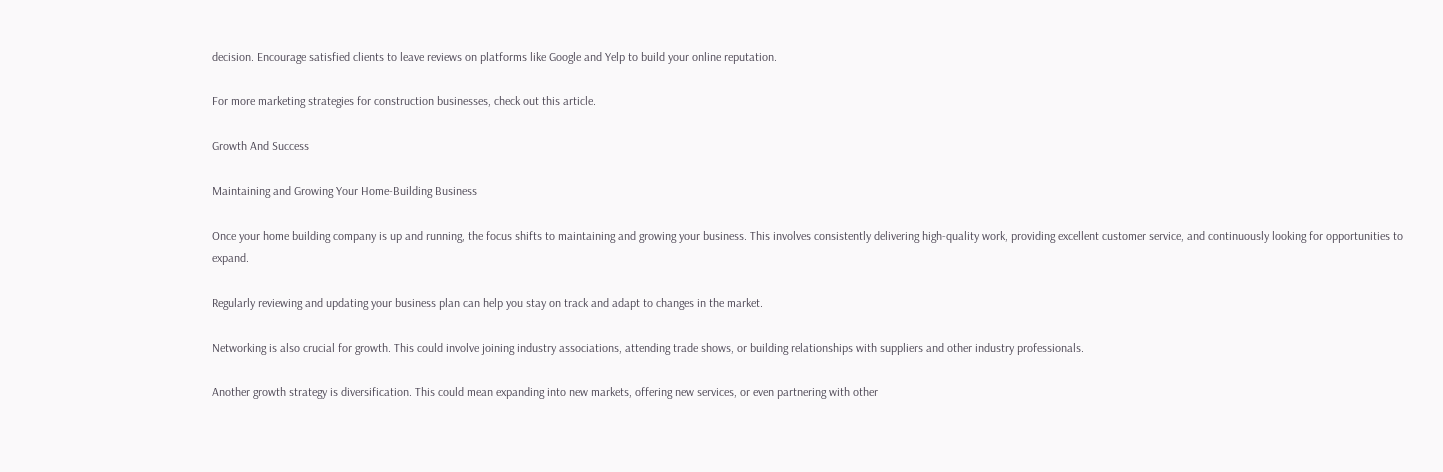decision. Encourage satisfied clients to leave reviews on platforms like Google and Yelp to build your online reputation.

For more marketing strategies for construction businesses, check out this article.

Growth And Success

Maintaining and Growing Your Home-Building Business

Once your home building company is up and running, the focus shifts to maintaining and growing your business. This involves consistently delivering high-quality work, providing excellent customer service, and continuously looking for opportunities to expand.

Regularly reviewing and updating your business plan can help you stay on track and adapt to changes in the market.

Networking is also crucial for growth. This could involve joining industry associations, attending trade shows, or building relationships with suppliers and other industry professionals.

Another growth strategy is diversification. This could mean expanding into new markets, offering new services, or even partnering with other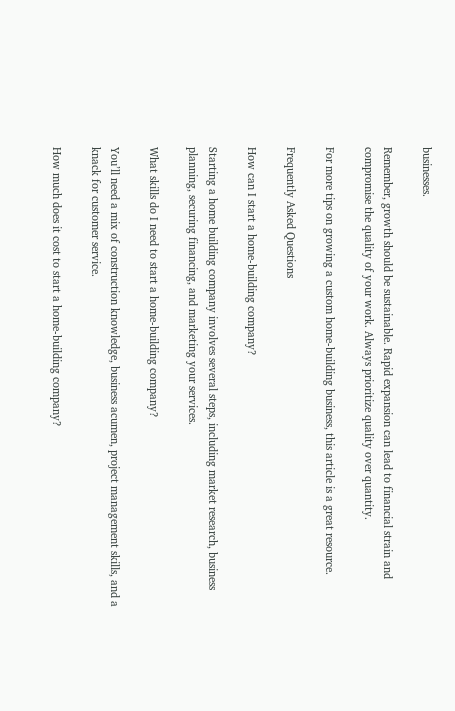businesses.

Remember, growth should be sustainable. Rapid expansion can lead to financial strain and compromise the quality of your work. Always prioritize quality over quantity.

For more tips on growing a custom home-building business, this article is a great resource.

Frequently Asked Questions

How can I start a home-building company?

Starting a home building company involves several steps, including market research, business planning, securing financing, and marketing your services.

What skills do I need to start a home-building company?

You’ll need a mix of construction knowledge, business acumen, project management skills, and a knack for customer service.

How much does it cost to start a home-building company?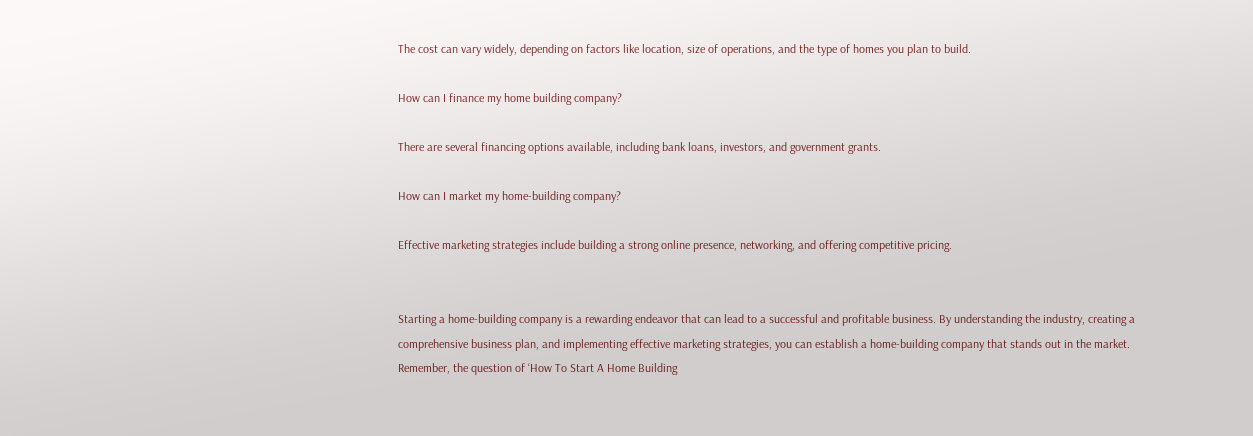The cost can vary widely, depending on factors like location, size of operations, and the type of homes you plan to build.

How can I finance my home building company?

There are several financing options available, including bank loans, investors, and government grants.

How can I market my home-building company?

Effective marketing strategies include building a strong online presence, networking, and offering competitive pricing.


Starting a home-building company is a rewarding endeavor that can lead to a successful and profitable business. By understanding the industry, creating a comprehensive business plan, and implementing effective marketing strategies, you can establish a home-building company that stands out in the market. Remember, the question of ‘How To Start A Home Building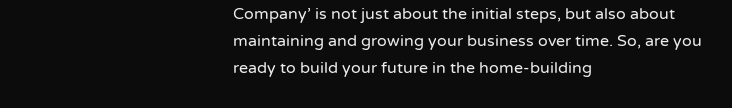Company’ is not just about the initial steps, but also about maintaining and growing your business over time. So, are you ready to build your future in the home-building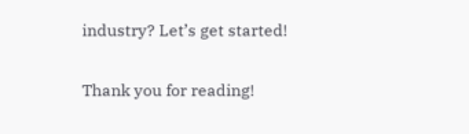industry? Let’s get started!

Thank you for reading!